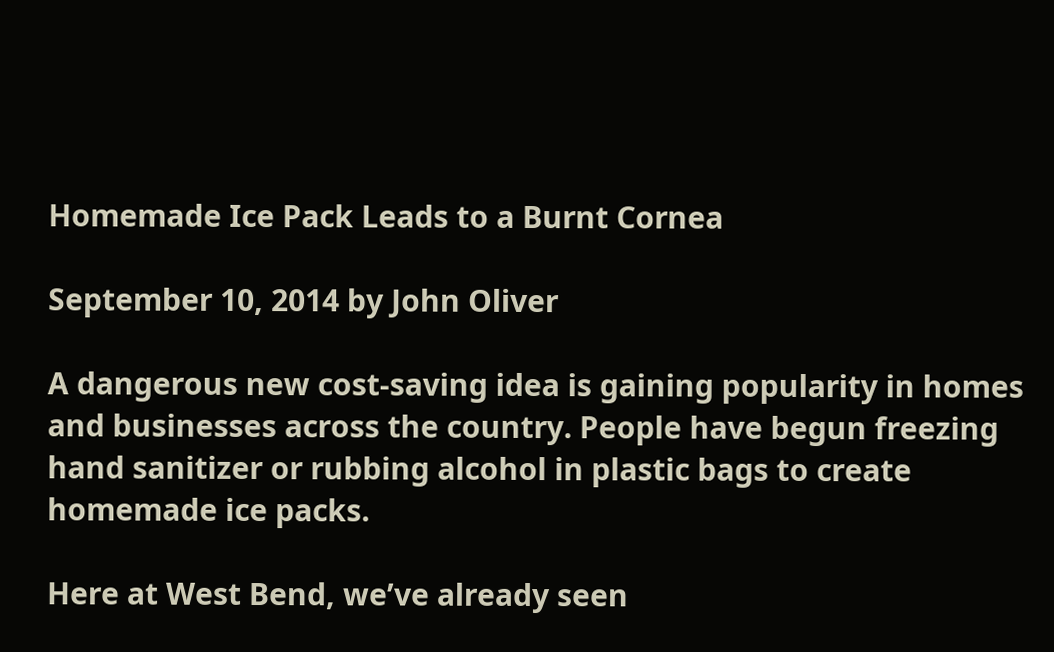Homemade Ice Pack Leads to a Burnt Cornea

September 10, 2014 by John Oliver

A dangerous new cost-saving idea is gaining popularity in homes and businesses across the country. People have begun freezing hand sanitizer or rubbing alcohol in plastic bags to create homemade ice packs.

Here at West Bend, we’ve already seen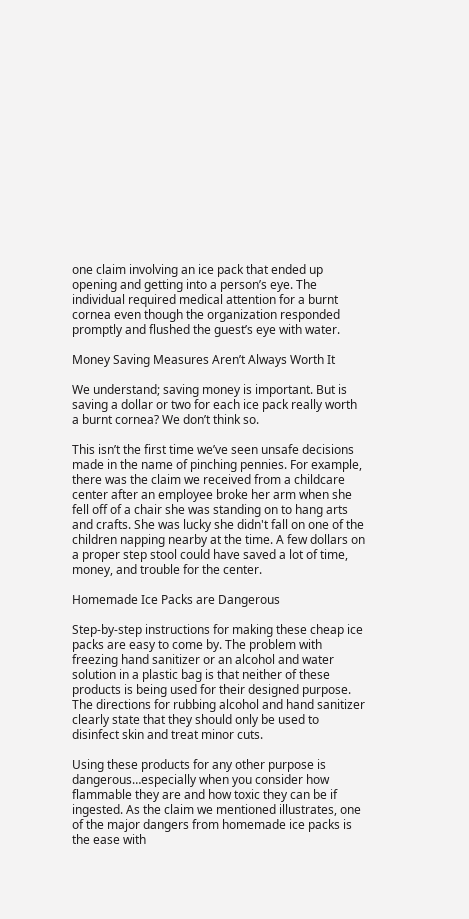one claim involving an ice pack that ended up opening and getting into a person’s eye. The individual required medical attention for a burnt cornea even though the organization responded promptly and flushed the guest’s eye with water.

Money Saving Measures Aren’t Always Worth It

We understand; saving money is important. But is saving a dollar or two for each ice pack really worth a burnt cornea? We don’t think so.

This isn’t the first time we’ve seen unsafe decisions made in the name of pinching pennies. For example, there was the claim we received from a childcare center after an employee broke her arm when she fell off of a chair she was standing on to hang arts and crafts. She was lucky she didn't fall on one of the children napping nearby at the time. A few dollars on a proper step stool could have saved a lot of time, money, and trouble for the center.

Homemade Ice Packs are Dangerous

Step-by-step instructions for making these cheap ice packs are easy to come by. The problem with freezing hand sanitizer or an alcohol and water solution in a plastic bag is that neither of these products is being used for their designed purpose. The directions for rubbing alcohol and hand sanitizer clearly state that they should only be used to disinfect skin and treat minor cuts.

Using these products for any other purpose is dangerous…especially when you consider how flammable they are and how toxic they can be if ingested. As the claim we mentioned illustrates, one of the major dangers from homemade ice packs is the ease with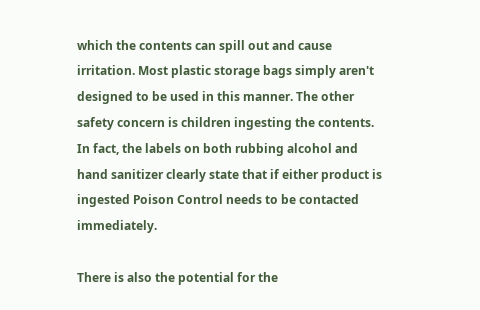which the contents can spill out and cause irritation. Most plastic storage bags simply aren't designed to be used in this manner. The other safety concern is children ingesting the contents. In fact, the labels on both rubbing alcohol and hand sanitizer clearly state that if either product is ingested Poison Control needs to be contacted immediately.

There is also the potential for the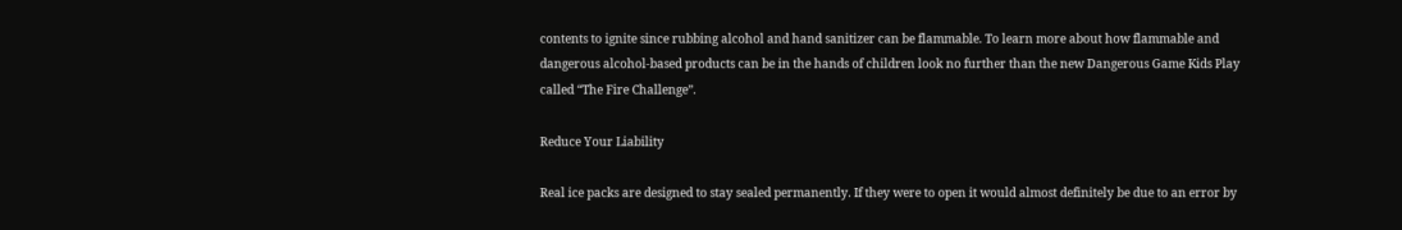contents to ignite since rubbing alcohol and hand sanitizer can be flammable. To learn more about how flammable and dangerous alcohol-based products can be in the hands of children look no further than the new Dangerous Game Kids Play called “The Fire Challenge”.

Reduce Your Liability

Real ice packs are designed to stay sealed permanently. If they were to open it would almost definitely be due to an error by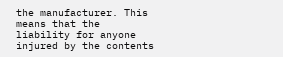the manufacturer. This means that the liability for anyone injured by the contents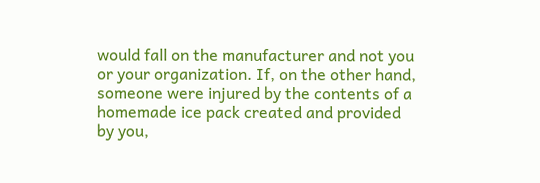would fall on the manufacturer and not you or your organization. If, on the other hand, someone were injured by the contents of a homemade ice pack created and provided by you,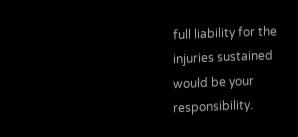full liability for the injuries sustained would be your responsibility.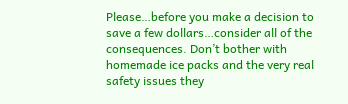Please…before you make a decision to save a few dollars…consider all of the consequences. Don’t bother with homemade ice packs and the very real safety issues they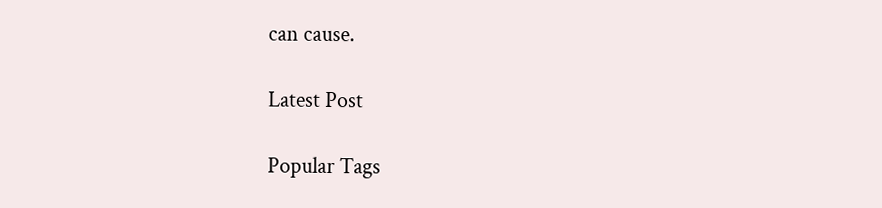can cause.

Latest Post

Popular Tags